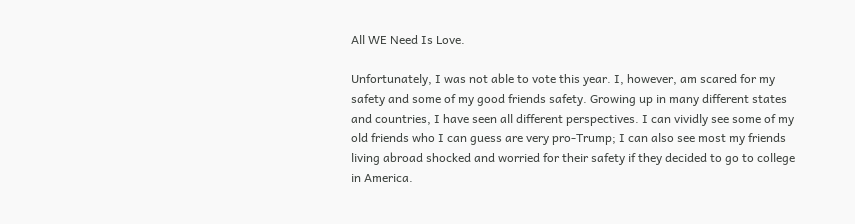All WE Need Is Love.

Unfortunately, I was not able to vote this year. I, however, am scared for my safety and some of my good friends safety. Growing up in many different states and countries, I have seen all different perspectives. I can vividly see some of my old friends who I can guess are very pro-Trump; I can also see most my friends living abroad shocked and worried for their safety if they decided to go to college in America.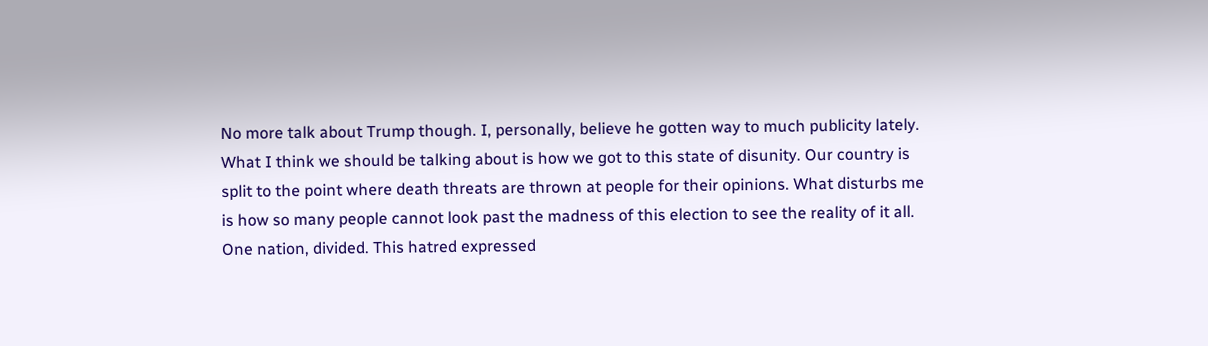No more talk about Trump though. I, personally, believe he gotten way to much publicity lately. What I think we should be talking about is how we got to this state of disunity. Our country is split to the point where death threats are thrown at people for their opinions. What disturbs me is how so many people cannot look past the madness of this election to see the reality of it all. One nation, divided. This hatred expressed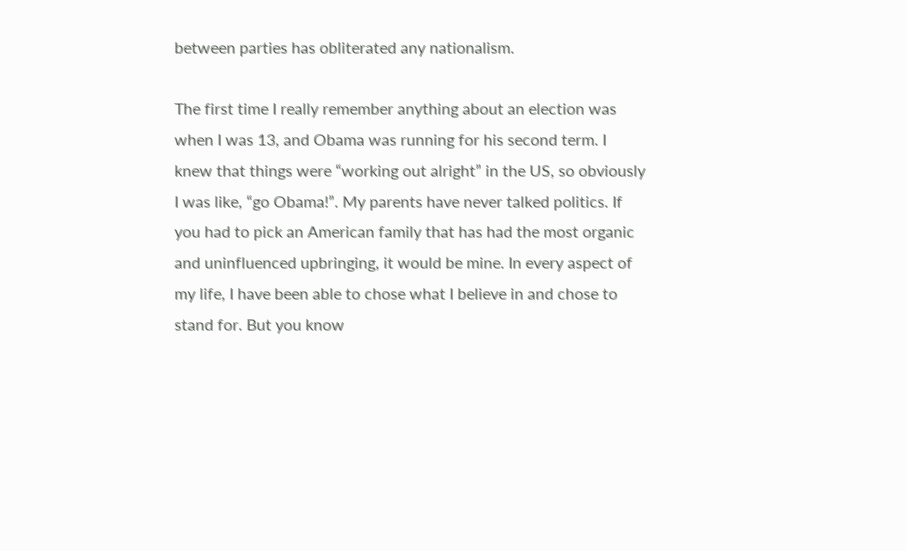between parties has obliterated any nationalism.

The first time I really remember anything about an election was when I was 13, and Obama was running for his second term. I knew that things were “working out alright” in the US, so obviously I was like, “go Obama!”. My parents have never talked politics. If you had to pick an American family that has had the most organic and uninfluenced upbringing, it would be mine. In every aspect of my life, I have been able to chose what I believe in and chose to stand for. But you know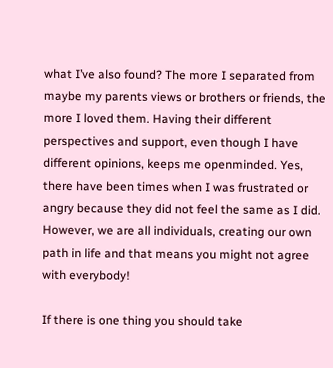what I’ve also found? The more I separated from maybe my parents views or brothers or friends, the more I loved them. Having their different perspectives and support, even though I have different opinions, keeps me openminded. Yes, there have been times when I was frustrated or angry because they did not feel the same as I did. However, we are all individuals, creating our own path in life and that means you might not agree with everybody!

If there is one thing you should take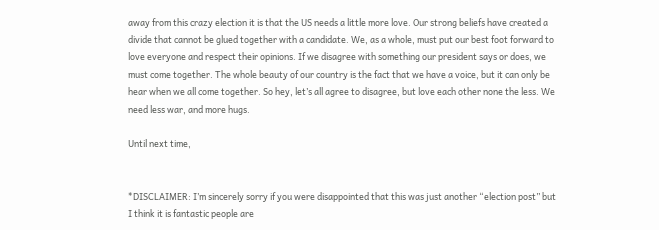away from this crazy election it is that the US needs a little more love. Our strong beliefs have created a divide that cannot be glued together with a candidate. We, as a whole, must put our best foot forward to love everyone and respect their opinions. If we disagree with something our president says or does, we must come together. The whole beauty of our country is the fact that we have a voice, but it can only be hear when we all come together. So hey, let’s all agree to disagree, but love each other none the less. We need less war, and more hugs.

Until next time,


*DISCLAIMER: I’m sincerely sorry if you were disappointed that this was just another “election post” but I think it is fantastic people are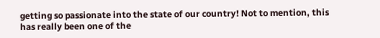getting so passionate into the state of our country! Not to mention, this has really been one of the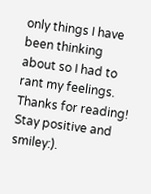only things I have been thinking about so I had to rant my feelings. Thanks for reading! Stay positive and smiley:).